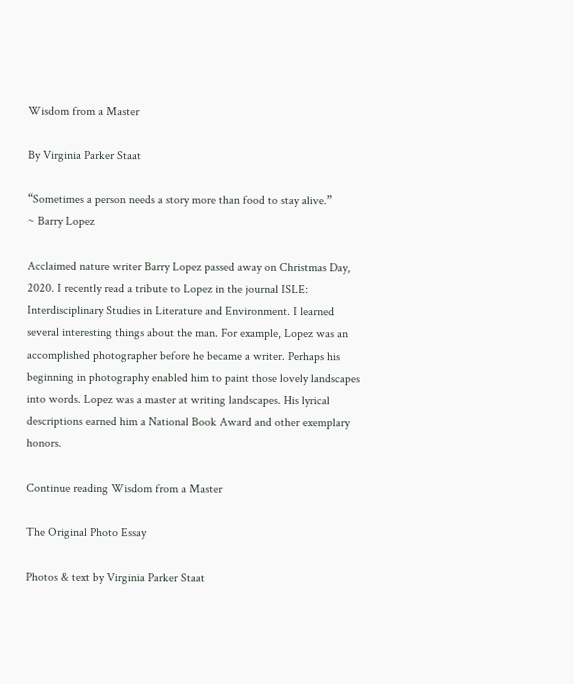Wisdom from a Master

By Virginia Parker Staat

“Sometimes a person needs a story more than food to stay alive.”
~ Barry Lopez

Acclaimed nature writer Barry Lopez passed away on Christmas Day, 2020. I recently read a tribute to Lopez in the journal ISLE: Interdisciplinary Studies in Literature and Environment. I learned several interesting things about the man. For example, Lopez was an accomplished photographer before he became a writer. Perhaps his beginning in photography enabled him to paint those lovely landscapes into words. Lopez was a master at writing landscapes. His lyrical descriptions earned him a National Book Award and other exemplary honors.

Continue reading Wisdom from a Master

The Original Photo Essay

Photos & text by Virginia Parker Staat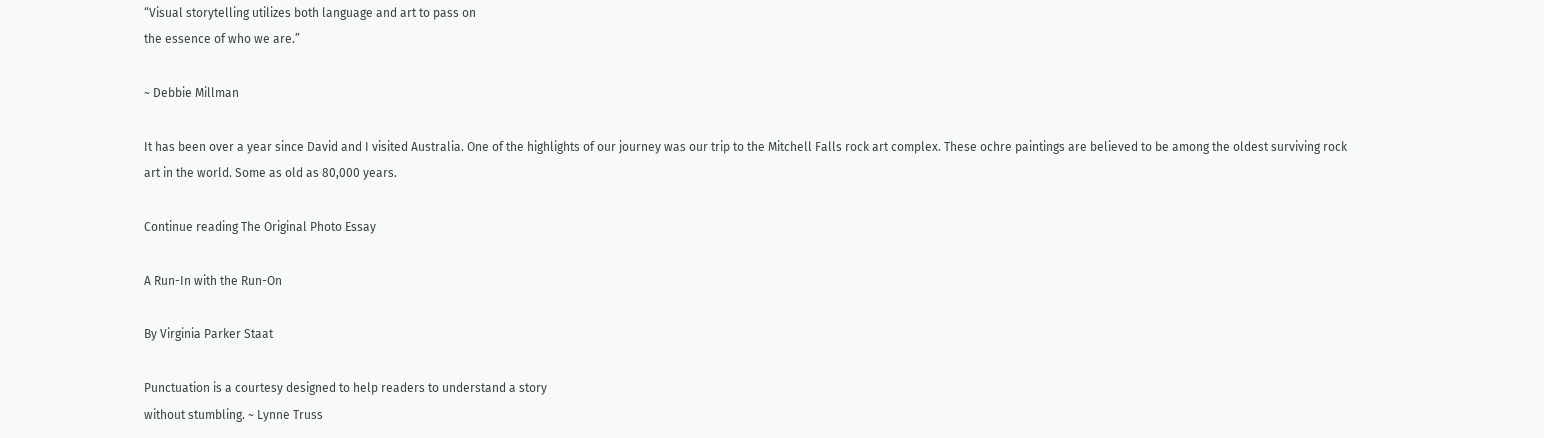“Visual storytelling utilizes both language and art to pass on
the essence of who we are.”

~ Debbie Millman

It has been over a year since David and I visited Australia. One of the highlights of our journey was our trip to the Mitchell Falls rock art complex. These ochre paintings are believed to be among the oldest surviving rock art in the world. Some as old as 80,000 years.

Continue reading The Original Photo Essay

A Run-In with the Run-On

By Virginia Parker Staat

Punctuation is a courtesy designed to help readers to understand a story
without stumbling. ~ Lynne Truss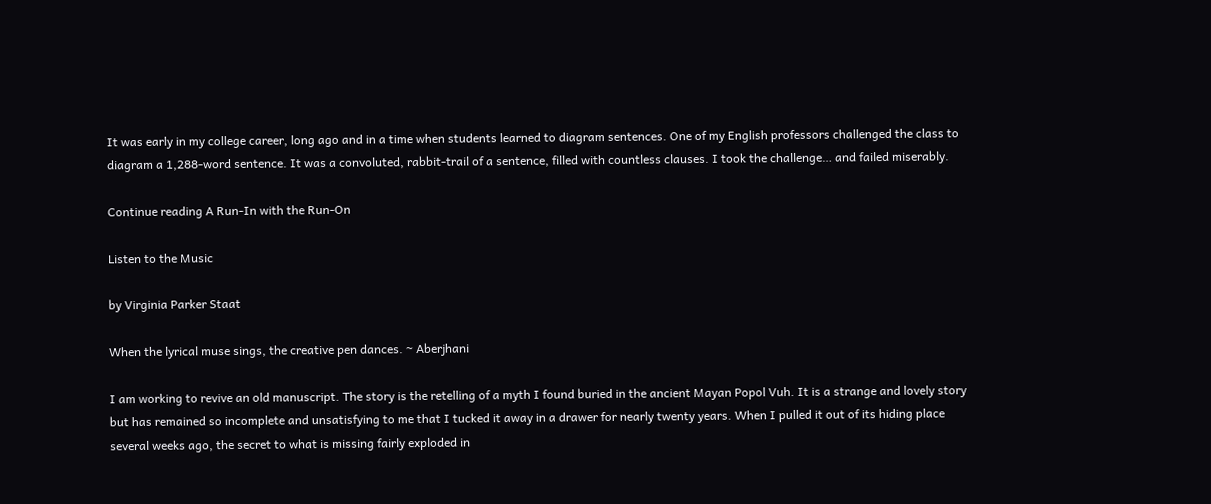It was early in my college career, long ago and in a time when students learned to diagram sentences. One of my English professors challenged the class to diagram a 1,288-word sentence. It was a convoluted, rabbit-trail of a sentence, filled with countless clauses. I took the challenge… and failed miserably.

Continue reading A Run-In with the Run-On

Listen to the Music

by Virginia Parker Staat

When the lyrical muse sings, the creative pen dances. ~ Aberjhani

I am working to revive an old manuscript. The story is the retelling of a myth I found buried in the ancient Mayan Popol Vuh. It is a strange and lovely story but has remained so incomplete and unsatisfying to me that I tucked it away in a drawer for nearly twenty years. When I pulled it out of its hiding place several weeks ago, the secret to what is missing fairly exploded in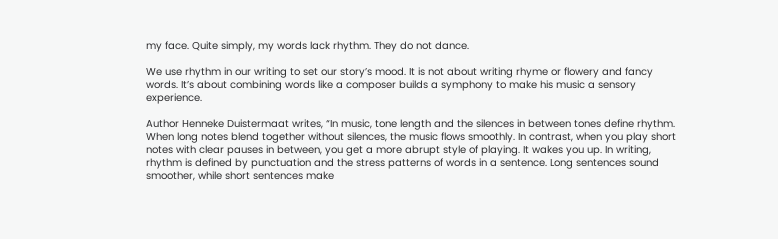my face. Quite simply, my words lack rhythm. They do not dance.

We use rhythm in our writing to set our story’s mood. It is not about writing rhyme or flowery and fancy words. It’s about combining words like a composer builds a symphony to make his music a sensory experience.

Author Henneke Duistermaat writes, “In music, tone length and the silences in between tones define rhythm. When long notes blend together without silences, the music flows smoothly. In contrast, when you play short notes with clear pauses in between, you get a more abrupt style of playing. It wakes you up. In writing, rhythm is defined by punctuation and the stress patterns of words in a sentence. Long sentences sound smoother, while short sentences make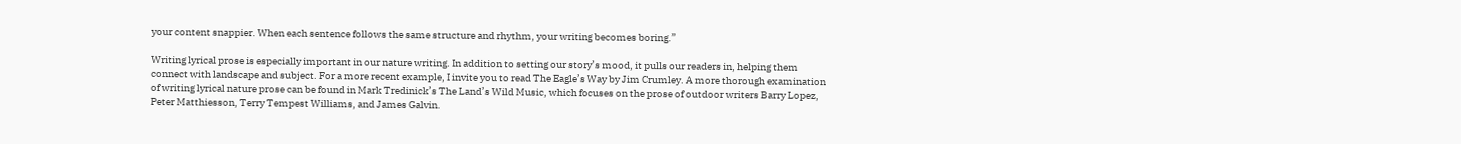your content snappier. When each sentence follows the same structure and rhythm, your writing becomes boring.”

Writing lyrical prose is especially important in our nature writing. In addition to setting our story’s mood, it pulls our readers in, helping them connect with landscape and subject. For a more recent example, I invite you to read The Eagle’s Way by Jim Crumley. A more thorough examination of writing lyrical nature prose can be found in Mark Tredinick’s The Land’s Wild Music, which focuses on the prose of outdoor writers Barry Lopez, Peter Matthiesson, Terry Tempest Williams, and James Galvin.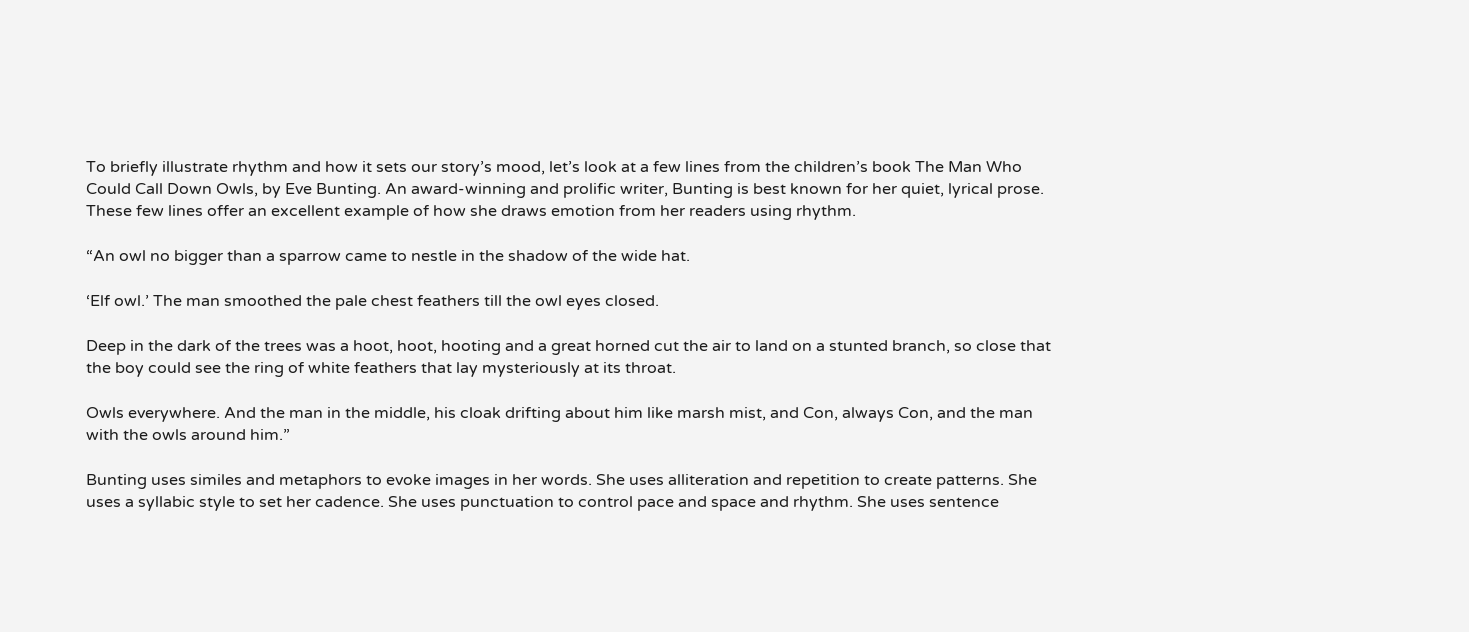To briefly illustrate rhythm and how it sets our story’s mood, let’s look at a few lines from the children’s book The Man Who Could Call Down Owls, by Eve Bunting. An award-winning and prolific writer, Bunting is best known for her quiet, lyrical prose. These few lines offer an excellent example of how she draws emotion from her readers using rhythm.

“An owl no bigger than a sparrow came to nestle in the shadow of the wide hat.

‘Elf owl.’ The man smoothed the pale chest feathers till the owl eyes closed.

Deep in the dark of the trees was a hoot, hoot, hooting and a great horned cut the air to land on a stunted branch, so close that the boy could see the ring of white feathers that lay mysteriously at its throat.

Owls everywhere. And the man in the middle, his cloak drifting about him like marsh mist, and Con, always Con, and the man with the owls around him.”

Bunting uses similes and metaphors to evoke images in her words. She uses alliteration and repetition to create patterns. She uses a syllabic style to set her cadence. She uses punctuation to control pace and space and rhythm. She uses sentence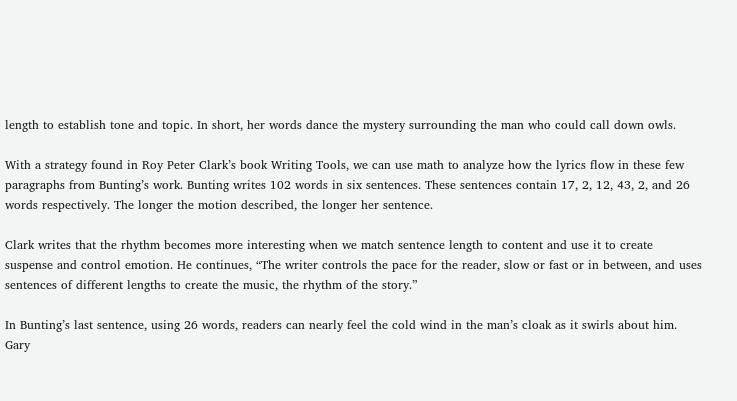length to establish tone and topic. In short, her words dance the mystery surrounding the man who could call down owls.

With a strategy found in Roy Peter Clark’s book Writing Tools, we can use math to analyze how the lyrics flow in these few paragraphs from Bunting’s work. Bunting writes 102 words in six sentences. These sentences contain 17, 2, 12, 43, 2, and 26 words respectively. The longer the motion described, the longer her sentence.

Clark writes that the rhythm becomes more interesting when we match sentence length to content and use it to create suspense and control emotion. He continues, “The writer controls the pace for the reader, slow or fast or in between, and uses sentences of different lengths to create the music, the rhythm of the story.”

In Bunting’s last sentence, using 26 words, readers can nearly feel the cold wind in the man’s cloak as it swirls about him. Gary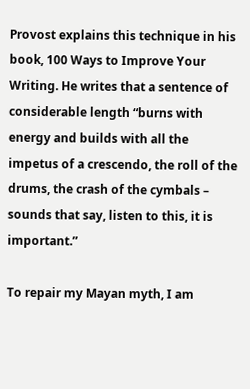Provost explains this technique in his book, 100 Ways to Improve Your Writing. He writes that a sentence of considerable length “burns with energy and builds with all the impetus of a crescendo, the roll of the drums, the crash of the cymbals – sounds that say, listen to this, it is important.”

To repair my Mayan myth, I am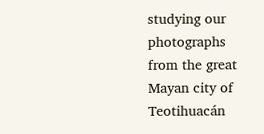studying our photographs from the great Mayan city of Teotihuacán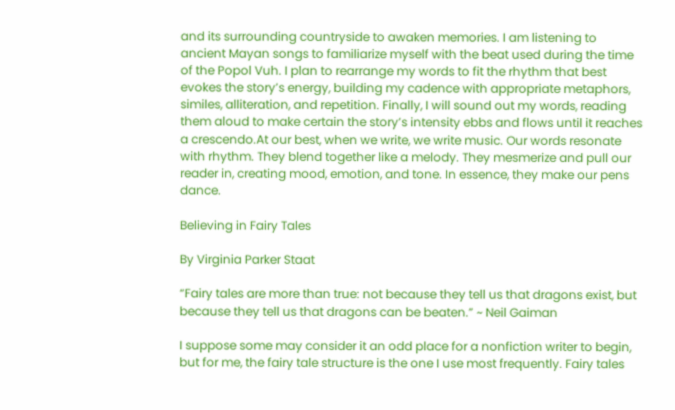and its surrounding countryside to awaken memories. I am listening to ancient Mayan songs to familiarize myself with the beat used during the time of the Popol Vuh. I plan to rearrange my words to fit the rhythm that best evokes the story’s energy, building my cadence with appropriate metaphors, similes, alliteration, and repetition. Finally, I will sound out my words, reading them aloud to make certain the story’s intensity ebbs and flows until it reaches a crescendo.At our best, when we write, we write music. Our words resonate with rhythm. They blend together like a melody. They mesmerize and pull our reader in, creating mood, emotion, and tone. In essence, they make our pens dance.

Believing in Fairy Tales

By Virginia Parker Staat

“Fairy tales are more than true: not because they tell us that dragons exist, but because they tell us that dragons can be beaten.” ~ Neil Gaiman

I suppose some may consider it an odd place for a nonfiction writer to begin, but for me, the fairy tale structure is the one I use most frequently. Fairy tales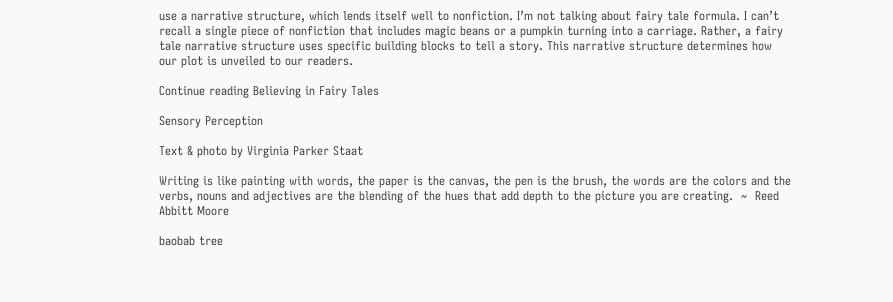use a narrative structure, which lends itself well to nonfiction. I’m not talking about fairy tale formula. I can’t recall a single piece of nonfiction that includes magic beans or a pumpkin turning into a carriage. Rather, a fairy tale narrative structure uses specific building blocks to tell a story. This narrative structure determines how our plot is unveiled to our readers.

Continue reading Believing in Fairy Tales

Sensory Perception

Text & photo by Virginia Parker Staat

Writing is like painting with words, the paper is the canvas, the pen is the brush, the words are the colors and the verbs, nouns and adjectives are the blending of the hues that add depth to the picture you are creating.  ~  Reed Abbitt Moore

baobab tree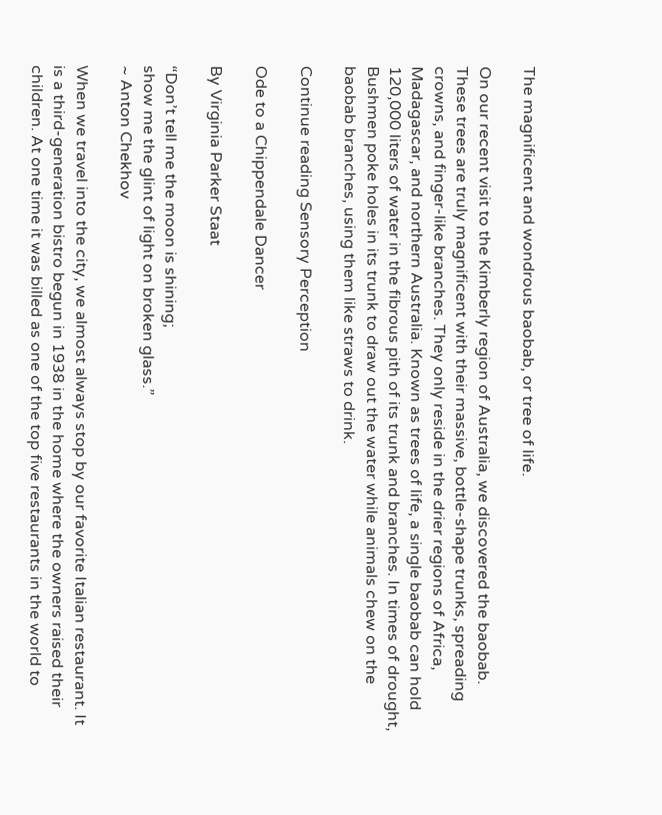The magnificent and wondrous baobab, or tree of life.

On our recent visit to the Kimberly region of Australia, we discovered the baobab. These trees are truly magnificent with their massive, bottle-shape trunks, spreading crowns, and finger-like branches. They only reside in the drier regions of Africa, Madagascar, and northern Australia. Known as trees of life, a single baobab can hold 120,000 liters of water in the fibrous pith of its trunk and branches. In times of drought, Bushmen poke holes in its trunk to draw out the water while animals chew on the baobab branches, using them like straws to drink.

Continue reading Sensory Perception

Ode to a Chippendale Dancer

By Virginia Parker Staat

“Don’t tell me the moon is shining;
show me the glint of light on broken glass.”
~ Anton Chekhov

When we travel into the city, we almost always stop by our favorite Italian restaurant. It is a third-generation bistro begun in 1938 in the home where the owners raised their children. At one time it was billed as one of the top five restaurants in the world to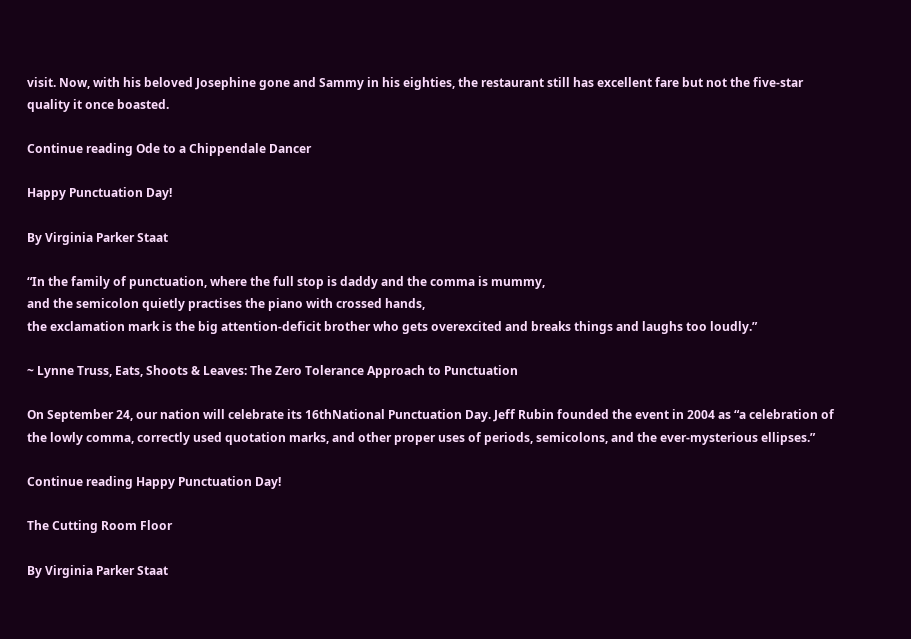visit. Now, with his beloved Josephine gone and Sammy in his eighties, the restaurant still has excellent fare but not the five-star quality it once boasted.

Continue reading Ode to a Chippendale Dancer

Happy Punctuation Day!

By Virginia Parker Staat

“In the family of punctuation, where the full stop is daddy and the comma is mummy,
and the semicolon quietly practises the piano with crossed hands,
the exclamation mark is the big attention-deficit brother who gets overexcited and breaks things and laughs too loudly.”

~ Lynne Truss, Eats, Shoots & Leaves: The Zero Tolerance Approach to Punctuation

On September 24, our nation will celebrate its 16thNational Punctuation Day. Jeff Rubin founded the event in 2004 as “a celebration of the lowly comma, correctly used quotation marks, and other proper uses of periods, semicolons, and the ever-mysterious ellipses.”

Continue reading Happy Punctuation Day!

The Cutting Room Floor

By Virginia Parker Staat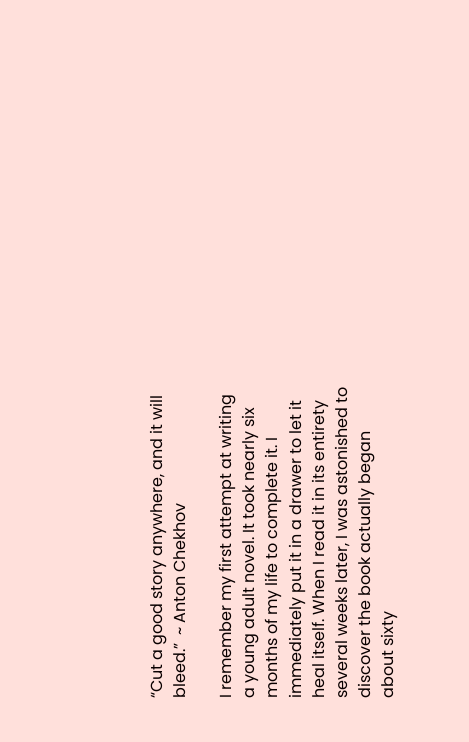“Cut a good story anywhere, and it will bleed.”  ~ Anton Chekhov

I remember my first attempt at writing a young adult novel. It took nearly six months of my life to complete it. I immediately put it in a drawer to let it heal itself. When I read it in its entirety several weeks later, I was astonished to discover the book actually began about sixty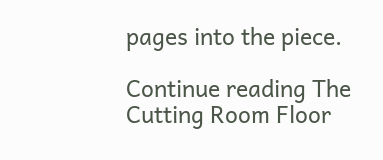pages into the piece.

Continue reading The Cutting Room Floor